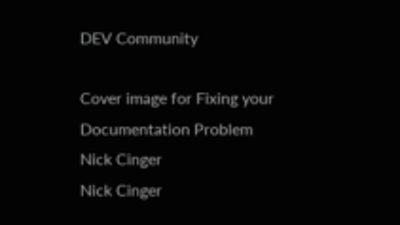DEV Community

Cover image for Fixing your Documentation Problem
Nick Cinger
Nick Cinger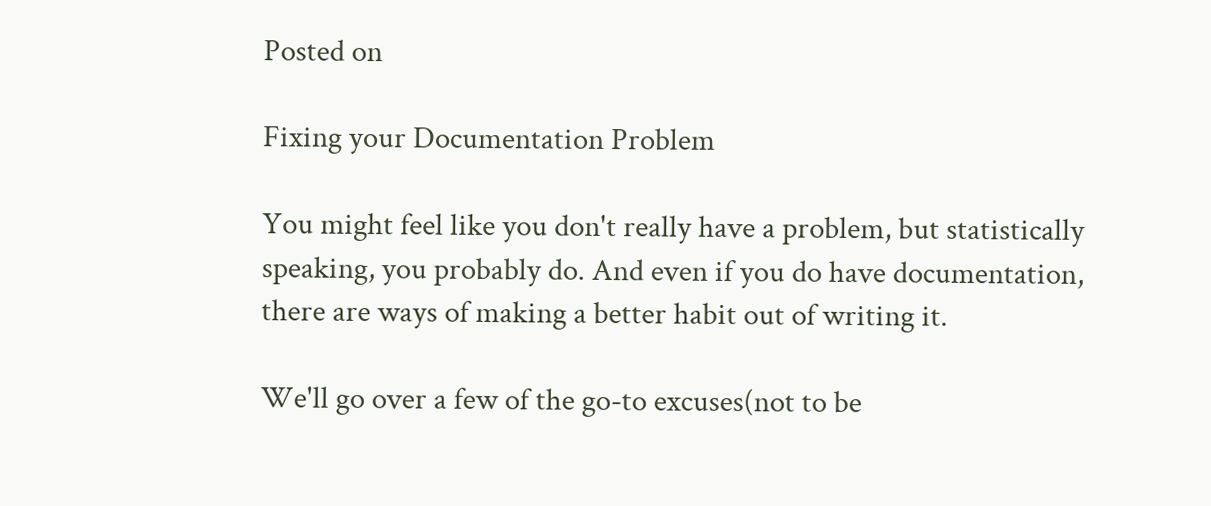Posted on

Fixing your Documentation Problem

You might feel like you don't really have a problem, but statistically speaking, you probably do. And even if you do have documentation, there are ways of making a better habit out of writing it.

We'll go over a few of the go-to excuses(not to be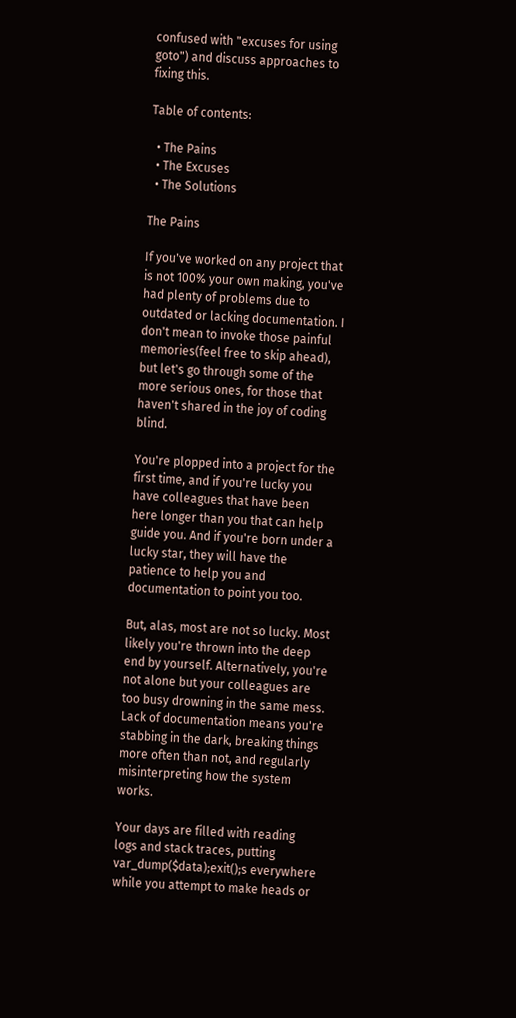confused with "excuses for using goto") and discuss approaches to fixing this.

Table of contents:

  • The Pains
  • The Excuses
  • The Solutions

The Pains

If you've worked on any project that is not 100% your own making, you've had plenty of problems due to outdated or lacking documentation. I don't mean to invoke those painful memories(feel free to skip ahead), but let's go through some of the more serious ones, for those that haven't shared in the joy of coding blind.

You're plopped into a project for the first time, and if you're lucky you have colleagues that have been here longer than you that can help guide you. And if you're born under a lucky star, they will have the patience to help you and documentation to point you too.

But, alas, most are not so lucky. Most likely you're thrown into the deep end by yourself. Alternatively, you're not alone but your colleagues are too busy drowning in the same mess. Lack of documentation means you're stabbing in the dark, breaking things more often than not, and regularly misinterpreting how the system works.

Your days are filled with reading logs and stack traces, putting var_dump($data);exit();s everywhere while you attempt to make heads or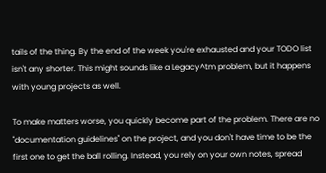tails of the thing. By the end of the week you're exhausted and your TODO list isn't any shorter. This might sounds like a Legacy^tm problem, but it happens with young projects as well.

To make matters worse, you quickly become part of the problem. There are no "documentation guidelines" on the project, and you don't have time to be the first one to get the ball rolling. Instead, you rely on your own notes, spread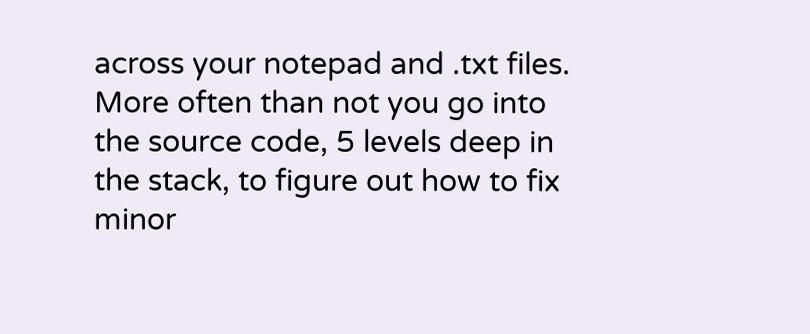across your notepad and .txt files. More often than not you go into the source code, 5 levels deep in the stack, to figure out how to fix minor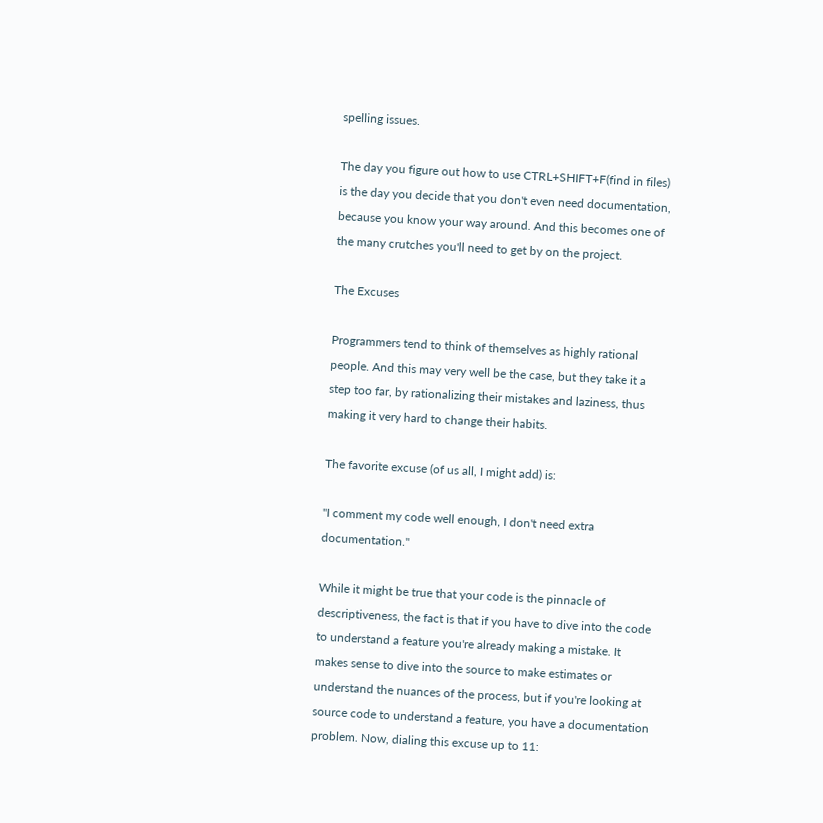spelling issues.

The day you figure out how to use CTRL+SHIFT+F(find in files) is the day you decide that you don't even need documentation, because you know your way around. And this becomes one of the many crutches you'll need to get by on the project.

The Excuses

Programmers tend to think of themselves as highly rational people. And this may very well be the case, but they take it a step too far, by rationalizing their mistakes and laziness, thus making it very hard to change their habits.

The favorite excuse (of us all, I might add) is:

"I comment my code well enough, I don't need extra documentation."

While it might be true that your code is the pinnacle of descriptiveness, the fact is that if you have to dive into the code to understand a feature you're already making a mistake. It makes sense to dive into the source to make estimates or understand the nuances of the process, but if you're looking at source code to understand a feature, you have a documentation problem. Now, dialing this excuse up to 11: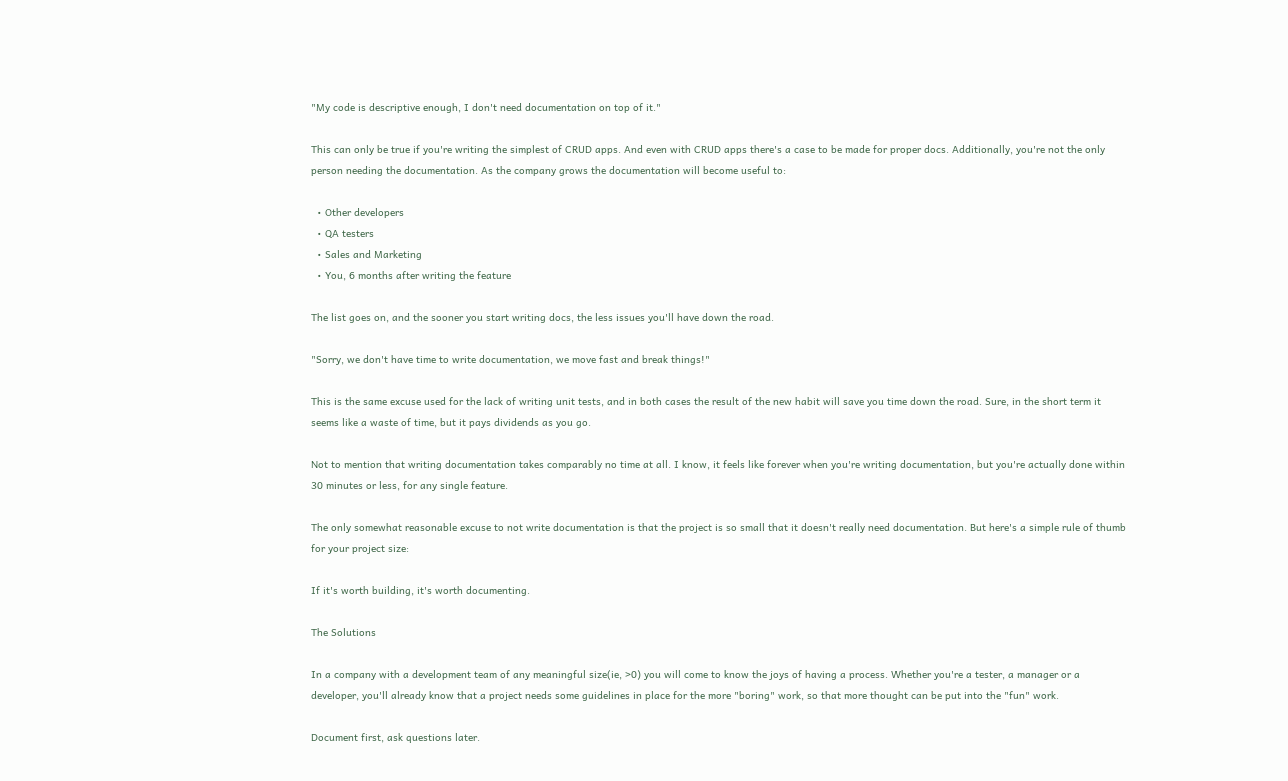"My code is descriptive enough, I don't need documentation on top of it."

This can only be true if you're writing the simplest of CRUD apps. And even with CRUD apps there's a case to be made for proper docs. Additionally, you're not the only person needing the documentation. As the company grows the documentation will become useful to:

  • Other developers
  • QA testers
  • Sales and Marketing
  • You, 6 months after writing the feature

The list goes on, and the sooner you start writing docs, the less issues you'll have down the road.

"Sorry, we don't have time to write documentation, we move fast and break things!"

This is the same excuse used for the lack of writing unit tests, and in both cases the result of the new habit will save you time down the road. Sure, in the short term it seems like a waste of time, but it pays dividends as you go.

Not to mention that writing documentation takes comparably no time at all. I know, it feels like forever when you're writing documentation, but you're actually done within 30 minutes or less, for any single feature.

The only somewhat reasonable excuse to not write documentation is that the project is so small that it doesn't really need documentation. But here's a simple rule of thumb for your project size:

If it's worth building, it's worth documenting.

The Solutions

In a company with a development team of any meaningful size(ie, >0) you will come to know the joys of having a process. Whether you're a tester, a manager or a developer, you'll already know that a project needs some guidelines in place for the more "boring" work, so that more thought can be put into the "fun" work.

Document first, ask questions later.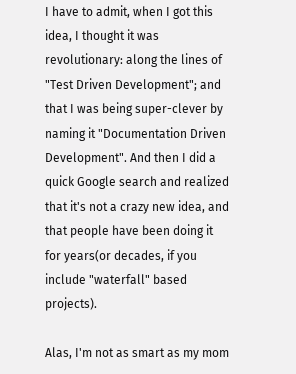I have to admit, when I got this idea, I thought it was revolutionary: along the lines of "Test Driven Development"; and that I was being super-clever by naming it "Documentation Driven Development". And then I did a quick Google search and realized that it's not a crazy new idea, and that people have been doing it for years(or decades, if you include "waterfall" based projects).

Alas, I'm not as smart as my mom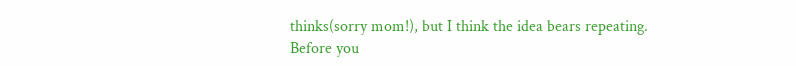thinks(sorry mom!), but I think the idea bears repeating. Before you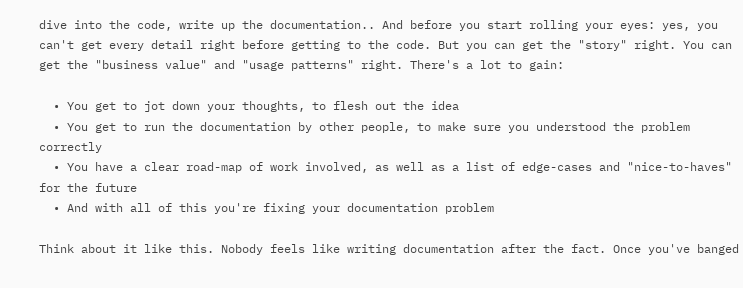dive into the code, write up the documentation.. And before you start rolling your eyes: yes, you can't get every detail right before getting to the code. But you can get the "story" right. You can get the "business value" and "usage patterns" right. There's a lot to gain:

  • You get to jot down your thoughts, to flesh out the idea
  • You get to run the documentation by other people, to make sure you understood the problem correctly
  • You have a clear road-map of work involved, as well as a list of edge-cases and "nice-to-haves" for the future
  • And with all of this you're fixing your documentation problem

Think about it like this. Nobody feels like writing documentation after the fact. Once you've banged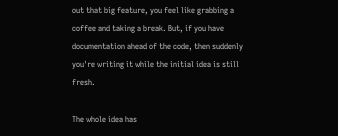out that big feature, you feel like grabbing a coffee and taking a break. But, if you have documentation ahead of the code, then suddenly you're writing it while the initial idea is still fresh.

The whole idea has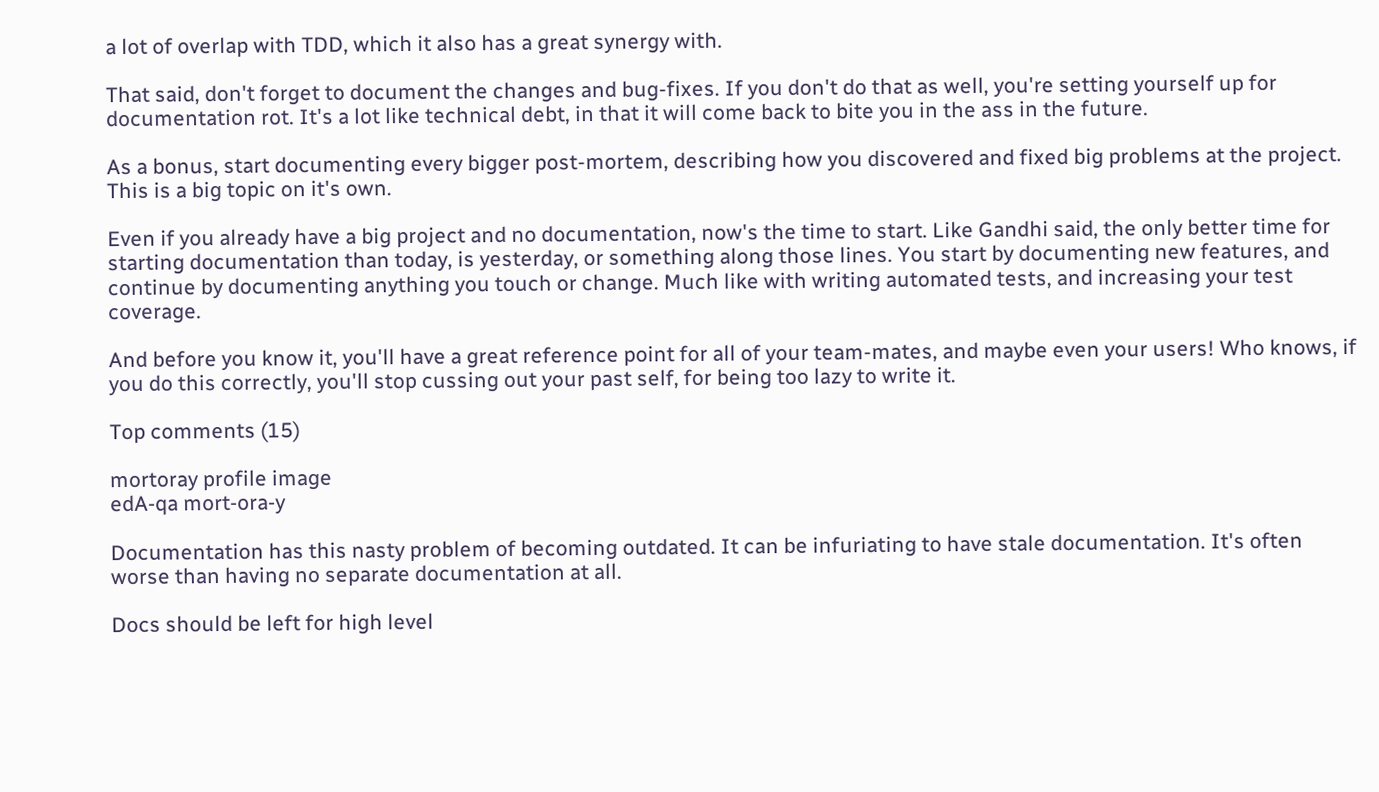a lot of overlap with TDD, which it also has a great synergy with.

That said, don't forget to document the changes and bug-fixes. If you don't do that as well, you're setting yourself up for documentation rot. It's a lot like technical debt, in that it will come back to bite you in the ass in the future.

As a bonus, start documenting every bigger post-mortem, describing how you discovered and fixed big problems at the project. This is a big topic on it's own.

Even if you already have a big project and no documentation, now's the time to start. Like Gandhi said, the only better time for starting documentation than today, is yesterday, or something along those lines. You start by documenting new features, and continue by documenting anything you touch or change. Much like with writing automated tests, and increasing your test coverage.

And before you know it, you'll have a great reference point for all of your team-mates, and maybe even your users! Who knows, if you do this correctly, you'll stop cussing out your past self, for being too lazy to write it.

Top comments (15)

mortoray profile image
edA‑qa mort‑ora‑y

Documentation has this nasty problem of becoming outdated. It can be infuriating to have stale documentation. It's often worse than having no separate documentation at all.

Docs should be left for high level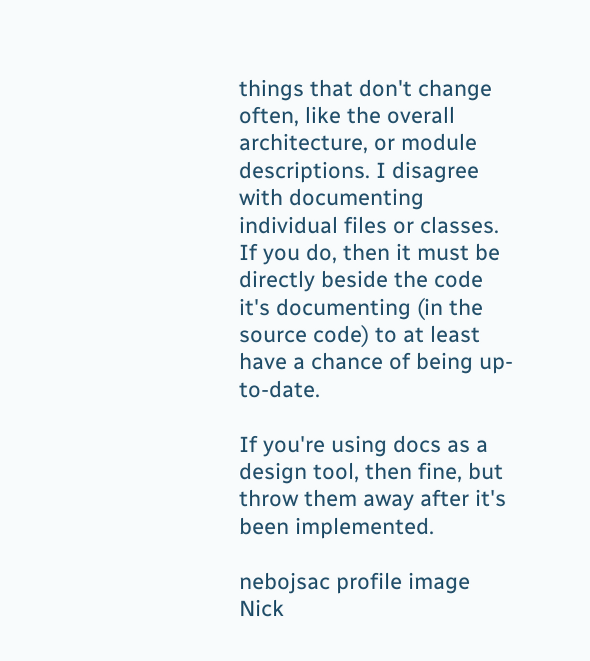things that don't change often, like the overall architecture, or module descriptions. I disagree with documenting individual files or classes. If you do, then it must be directly beside the code it's documenting (in the source code) to at least have a chance of being up-to-date.

If you're using docs as a design tool, then fine, but throw them away after it's been implemented.

nebojsac profile image
Nick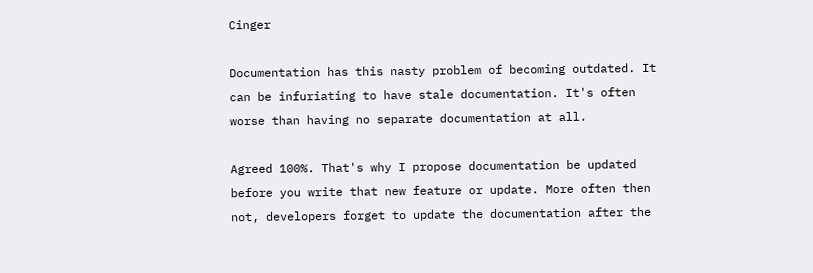Cinger

Documentation has this nasty problem of becoming outdated. It can be infuriating to have stale documentation. It's often worse than having no separate documentation at all.

Agreed 100%. That's why I propose documentation be updated before you write that new feature or update. More often then not, developers forget to update the documentation after the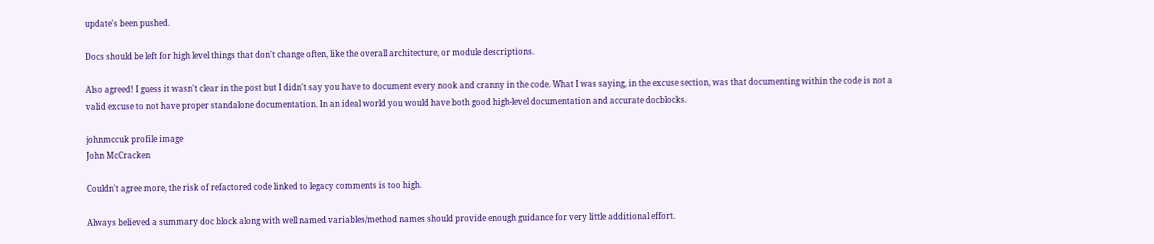update's been pushed.

Docs should be left for high level things that don't change often, like the overall architecture, or module descriptions.

Also agreed! I guess it wasn't clear in the post but I didn't say you have to document every nook and cranny in the code. What I was saying, in the excuse section, was that documenting within the code is not a valid excuse to not have proper standalone documentation. In an ideal world you would have both good high-level documentation and accurate docblocks.

johnmccuk profile image
John McCracken

Couldn't agree more, the risk of refactored code linked to legacy comments is too high.

Always believed a summary doc block along with well named variables/method names should provide enough guidance for very little additional effort.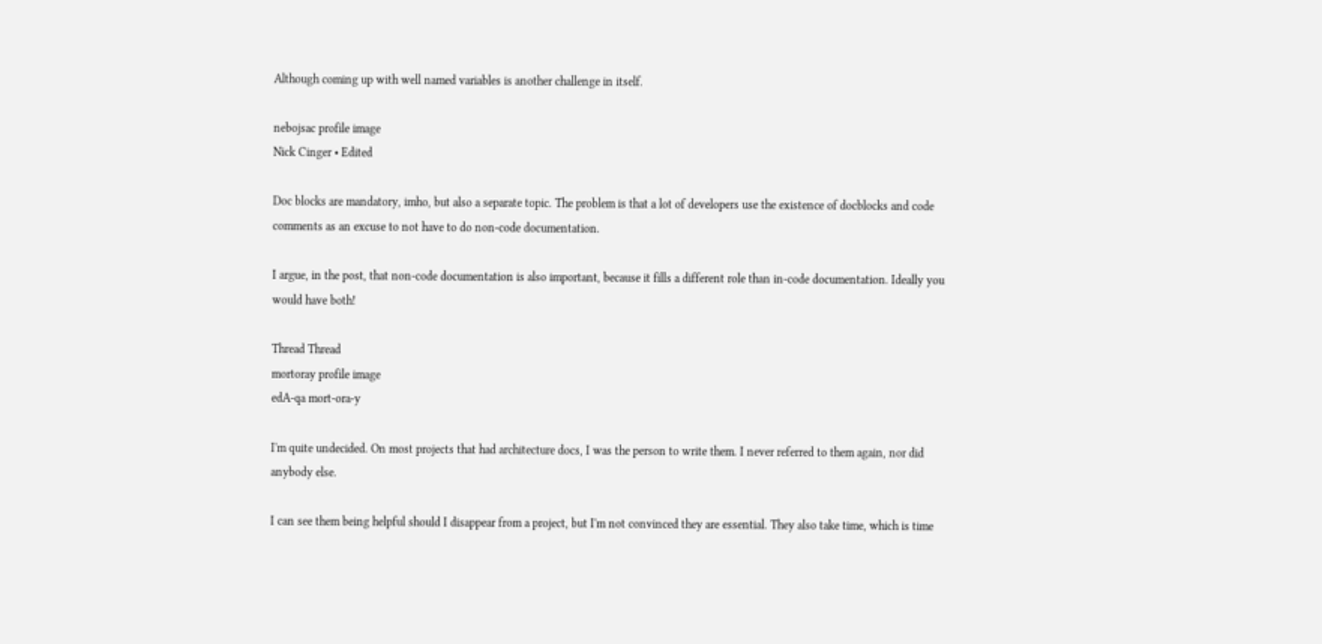Although coming up with well named variables is another challenge in itself.

nebojsac profile image
Nick Cinger • Edited

Doc blocks are mandatory, imho, but also a separate topic. The problem is that a lot of developers use the existence of docblocks and code comments as an excuse to not have to do non-code documentation.

I argue, in the post, that non-code documentation is also important, because it fills a different role than in-code documentation. Ideally you would have both!

Thread Thread
mortoray profile image
edA‑qa mort‑ora‑y

I'm quite undecided. On most projects that had architecture docs, I was the person to write them. I never referred to them again, nor did anybody else.

I can see them being helpful should I disappear from a project, but I'm not convinced they are essential. They also take time, which is time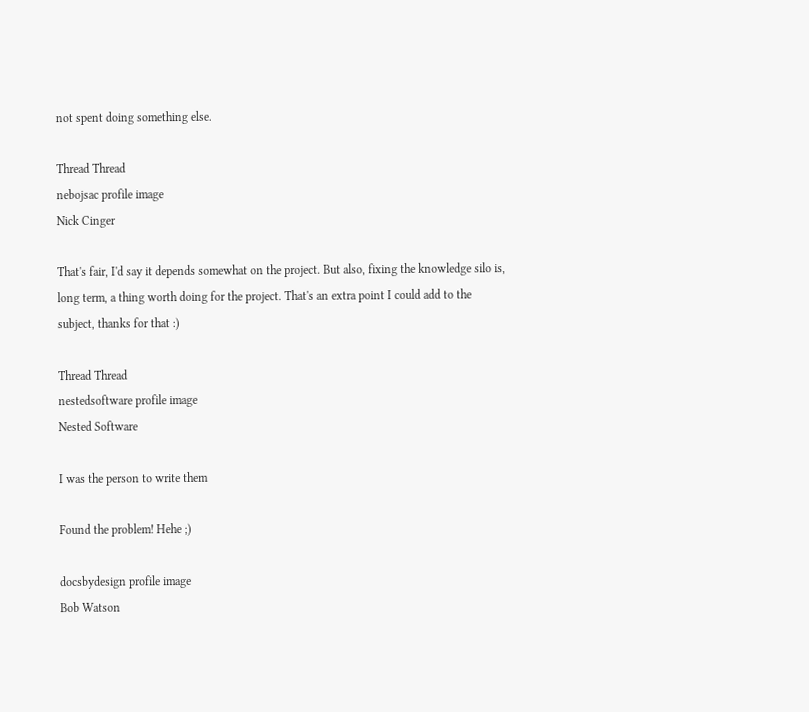not spent doing something else.

Thread Thread
nebojsac profile image
Nick Cinger

That's fair, I'd say it depends somewhat on the project. But also, fixing the knowledge silo is, long term, a thing worth doing for the project. That's an extra point I could add to the subject, thanks for that :)

Thread Thread
nestedsoftware profile image
Nested Software

I was the person to write them

Found the problem! Hehe ;)

docsbydesign profile image
Bob Watson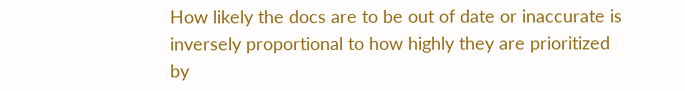How likely the docs are to be out of date or inaccurate is inversely proportional to how highly they are prioritized by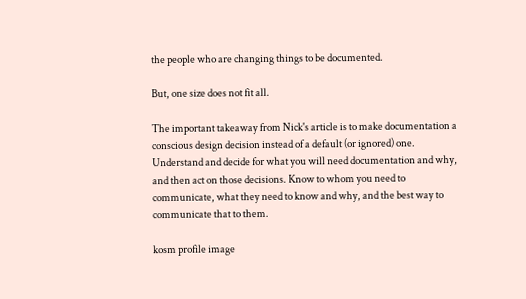the people who are changing things to be documented.

But, one size does not fit all.

The important takeaway from Nick's article is to make documentation a conscious design decision instead of a default (or ignored) one. Understand and decide for what you will need documentation and why, and then act on those decisions. Know to whom you need to communicate, what they need to know and why, and the best way to communicate that to them.

kosm profile image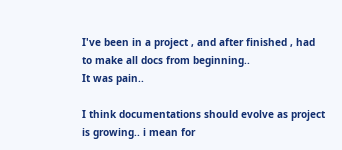I've been in a project , and after finished , had to make all docs from beginning..
It was pain..

I think documentations should evolve as project is growing.. i mean for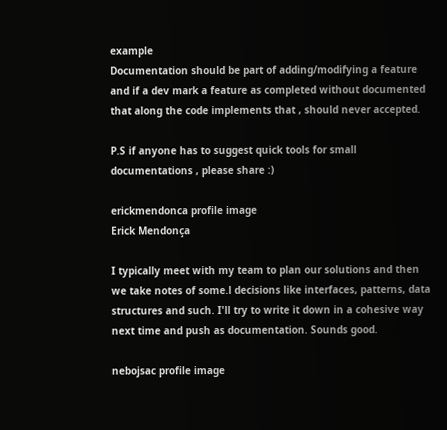example
Documentation should be part of adding/modifying a feature and if a dev mark a feature as completed without documented that along the code implements that , should never accepted.

P.S if anyone has to suggest quick tools for small documentations , please share :)

erickmendonca profile image
Erick Mendonça

I typically meet with my team to plan our solutions and then we take notes of some.l decisions like interfaces, patterns, data structures and such. I'll try to write it down in a cohesive way next time and push as documentation. Sounds good.

nebojsac profile image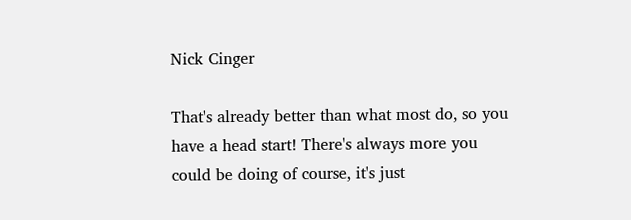Nick Cinger

That's already better than what most do, so you have a head start! There's always more you could be doing of course, it's just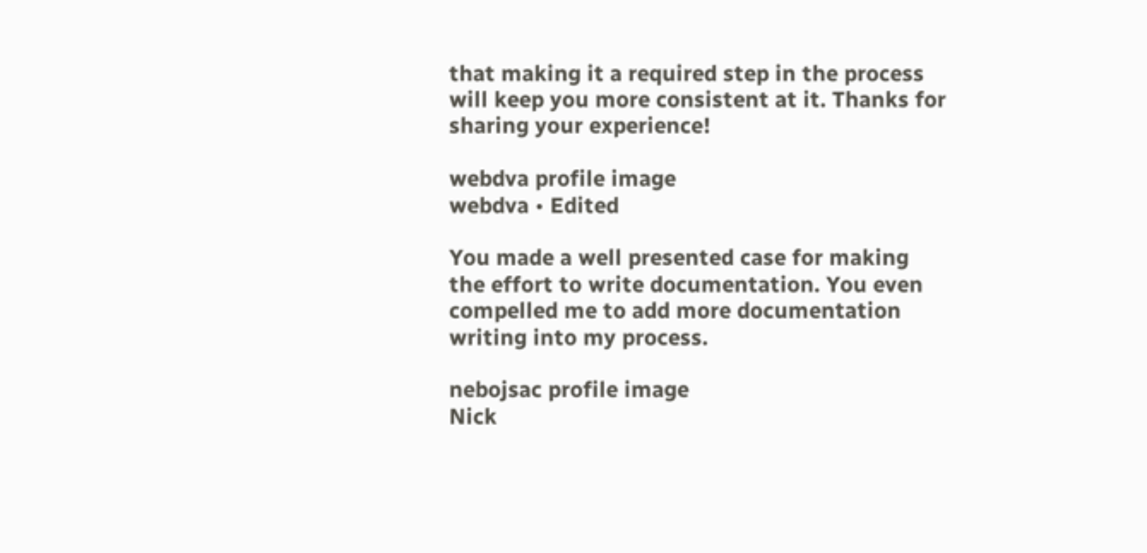that making it a required step in the process will keep you more consistent at it. Thanks for sharing your experience!

webdva profile image
webdva • Edited

You made a well presented case for making the effort to write documentation. You even compelled me to add more documentation writing into my process.

nebojsac profile image
Nick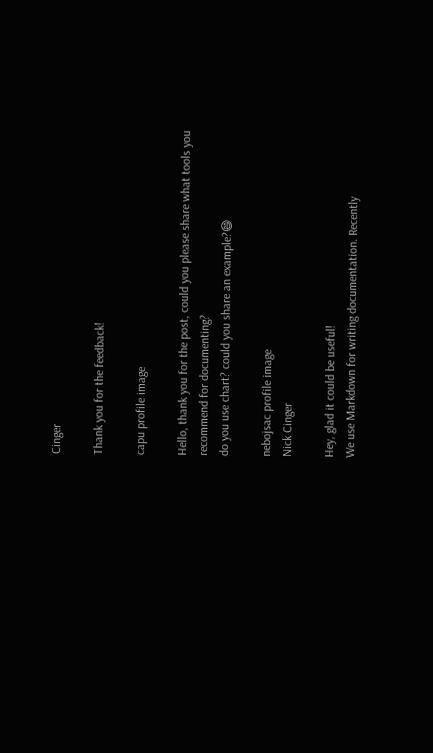Cinger

Thank you for the feedback!

capu profile image

Hello, thank you for the post, could you please share what tools you recommend for documenting?
do you use chart? could you share an example?😄

nebojsac profile image
Nick Cinger

Hey, glad it could be useful!
We use Markdown for writing documentation. Recently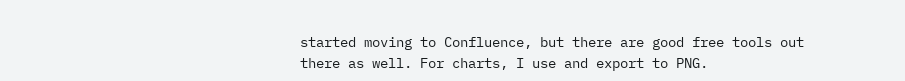started moving to Confluence, but there are good free tools out there as well. For charts, I use and export to PNG.